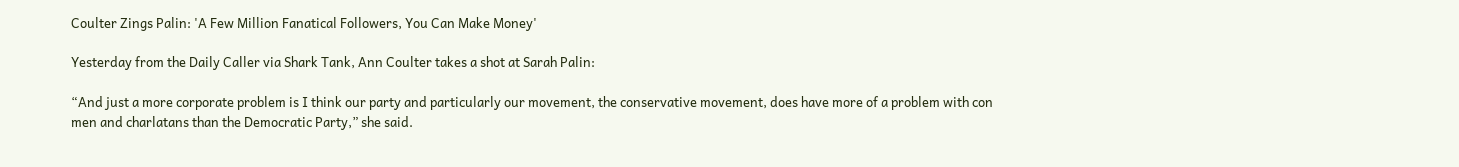Coulter Zings Palin: 'A Few Million Fanatical Followers, You Can Make Money'

Yesterday from the Daily Caller via Shark Tank, Ann Coulter takes a shot at Sarah Palin:

“And just a more corporate problem is I think our party and particularly our movement, the conservative movement, does have more of a problem with con men and charlatans than the Democratic Party,” she said.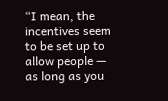“I mean, the incentives seem to be set up to allow people — as long as you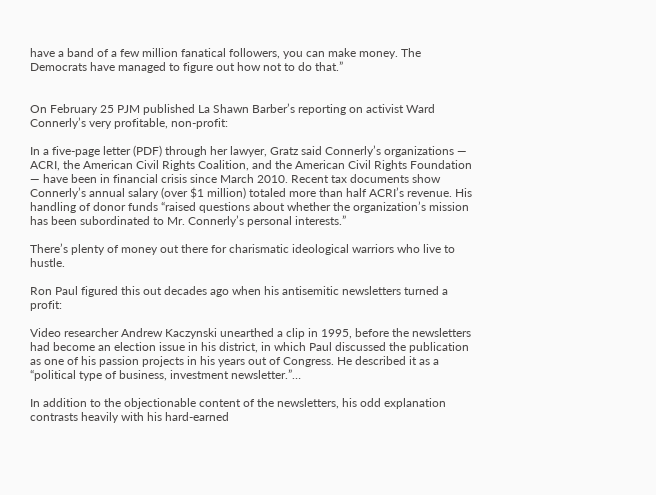have a band of a few million fanatical followers, you can make money. The Democrats have managed to figure out how not to do that.”


On February 25 PJM published La Shawn Barber’s reporting on activist Ward Connerly’s very profitable, non-profit:

In a five-page letter (PDF) through her lawyer, Gratz said Connerly’s organizations — ACRI, the American Civil Rights Coalition, and the American Civil Rights Foundation — have been in financial crisis since March 2010. Recent tax documents show Connerly’s annual salary (over $1 million) totaled more than half ACRI’s revenue. His handling of donor funds “raised questions about whether the organization’s mission has been subordinated to Mr. Connerly’s personal interests.”

There’s plenty of money out there for charismatic ideological warriors who live to hustle.

Ron Paul figured this out decades ago when his antisemitic newsletters turned a profit:

Video researcher Andrew Kaczynski unearthed a clip in 1995, before the newsletters had become an election issue in his district, in which Paul discussed the publication as one of his passion projects in his years out of Congress. He described it as a “political type of business, investment newsletter.”…

In addition to the objectionable content of the newsletters, his odd explanation contrasts heavily with his hard-earned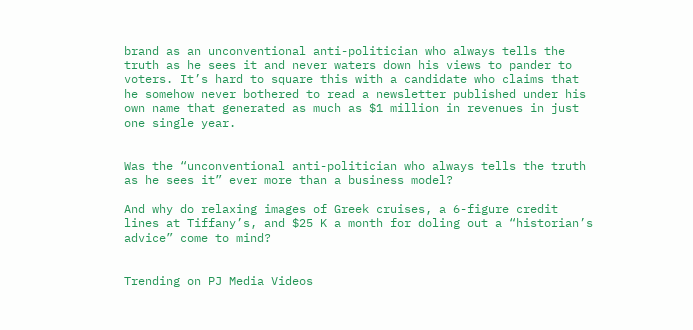brand as an unconventional anti-politician who always tells the truth as he sees it and never waters down his views to pander to voters. It’s hard to square this with a candidate who claims that he somehow never bothered to read a newsletter published under his own name that generated as much as $1 million in revenues in just one single year.


Was the “unconventional anti-politician who always tells the truth as he sees it” ever more than a business model?

And why do relaxing images of Greek cruises, a 6-figure credit lines at Tiffany’s, and $25 K a month for doling out a “historian’s advice” come to mind?


Trending on PJ Media Videos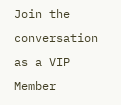Join the conversation as a VIP Member